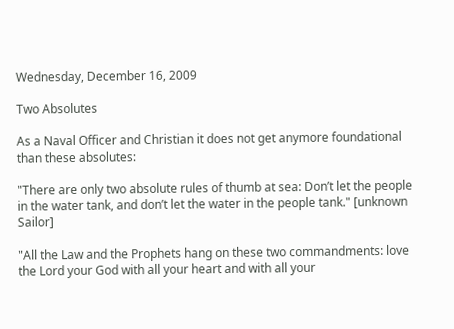Wednesday, December 16, 2009

Two Absolutes

As a Naval Officer and Christian it does not get anymore foundational than these absolutes:

"There are only two absolute rules of thumb at sea: Don’t let the people in the water tank, and don’t let the water in the people tank." [unknown Sailor]

"All the Law and the Prophets hang on these two commandments: love the Lord your God with all your heart and with all your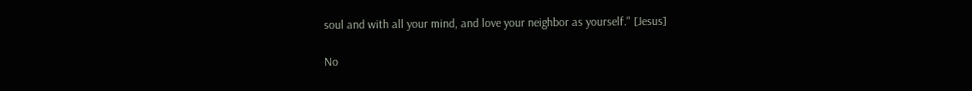soul and with all your mind, and love your neighbor as yourself." [Jesus]

No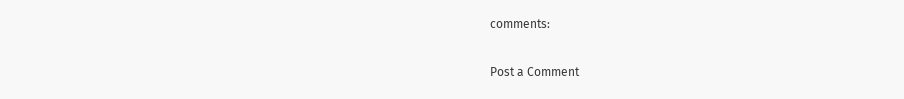comments:

Post a Comment